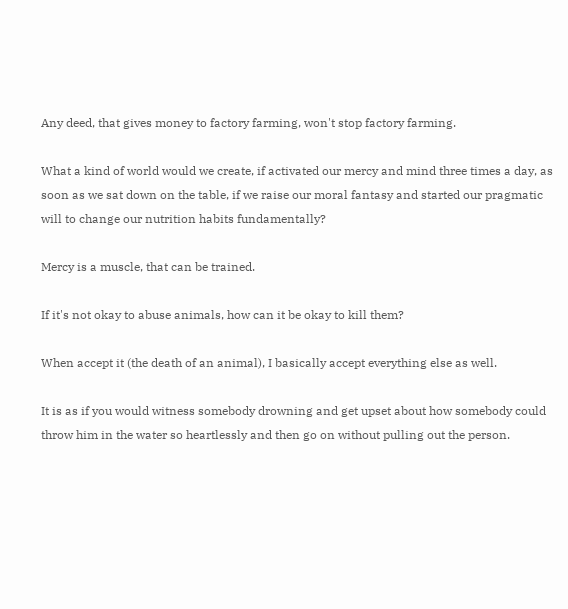Any deed, that gives money to factory farming, won't stop factory farming.

What a kind of world would we create, if activated our mercy and mind three times a day, as soon as we sat down on the table, if we raise our moral fantasy and started our pragmatic will to change our nutrition habits fundamentally?

Mercy is a muscle, that can be trained.

If it's not okay to abuse animals, how can it be okay to kill them?

When accept it (the death of an animal), I basically accept everything else as well.

It is as if you would witness somebody drowning and get upset about how somebody could throw him in the water so heartlessly and then go on without pulling out the person.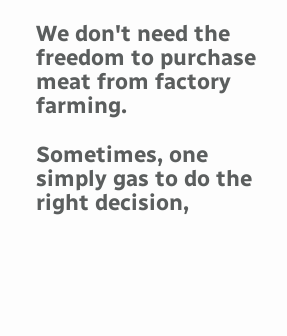We don't need the freedom to purchase meat from factory farming.

Sometimes, one simply gas to do the right decision,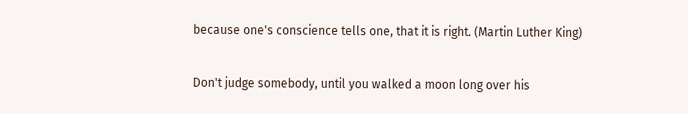because one's conscience tells one, that it is right. (Martin Luther King)

Don't judge somebody, until you walked a moon long over his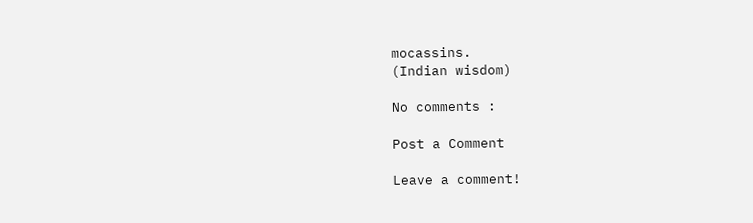mocassins.
(Indian wisdom)

No comments :

Post a Comment

Leave a comment!